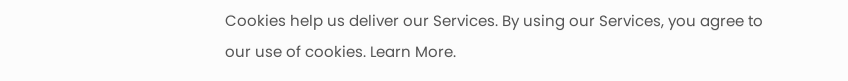Cookies help us deliver our Services. By using our Services, you agree to our use of cookies. Learn More.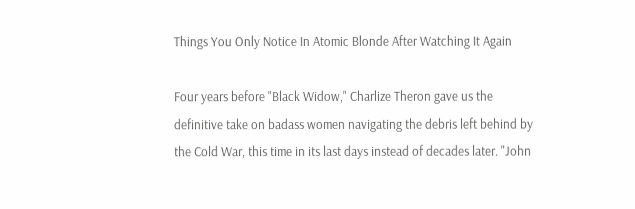Things You Only Notice In Atomic Blonde After Watching It Again

Four years before "Black Widow," Charlize Theron gave us the definitive take on badass women navigating the debris left behind by the Cold War, this time in its last days instead of decades later. "John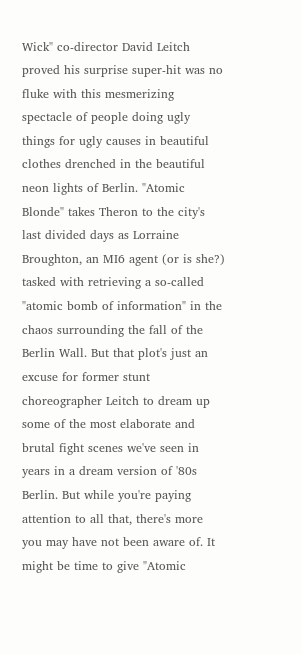Wick" co-director David Leitch proved his surprise super-hit was no fluke with this mesmerizing spectacle of people doing ugly things for ugly causes in beautiful clothes drenched in the beautiful neon lights of Berlin. "Atomic Blonde" takes Theron to the city's last divided days as Lorraine Broughton, an MI6 agent (or is she?) tasked with retrieving a so-called "atomic bomb of information" in the chaos surrounding the fall of the Berlin Wall. But that plot's just an excuse for former stunt choreographer Leitch to dream up some of the most elaborate and brutal fight scenes we've seen in years in a dream version of '80s Berlin. But while you're paying attention to all that, there's more you may have not been aware of. It might be time to give "Atomic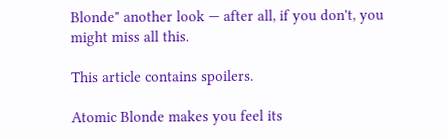Blonde" another look — after all, if you don't, you might miss all this.

This article contains spoilers.

Atomic Blonde makes you feel its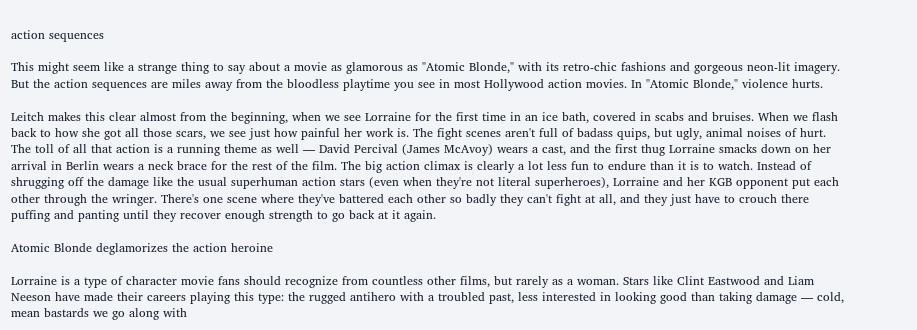action sequences

This might seem like a strange thing to say about a movie as glamorous as "Atomic Blonde," with its retro-chic fashions and gorgeous neon-lit imagery. But the action sequences are miles away from the bloodless playtime you see in most Hollywood action movies. In "Atomic Blonde," violence hurts.

Leitch makes this clear almost from the beginning, when we see Lorraine for the first time in an ice bath, covered in scabs and bruises. When we flash back to how she got all those scars, we see just how painful her work is. The fight scenes aren't full of badass quips, but ugly, animal noises of hurt. The toll of all that action is a running theme as well — David Percival (James McAvoy) wears a cast, and the first thug Lorraine smacks down on her arrival in Berlin wears a neck brace for the rest of the film. The big action climax is clearly a lot less fun to endure than it is to watch. Instead of shrugging off the damage like the usual superhuman action stars (even when they're not literal superheroes), Lorraine and her KGB opponent put each other through the wringer. There's one scene where they've battered each other so badly they can't fight at all, and they just have to crouch there puffing and panting until they recover enough strength to go back at it again.

Atomic Blonde deglamorizes the action heroine

Lorraine is a type of character movie fans should recognize from countless other films, but rarely as a woman. Stars like Clint Eastwood and Liam Neeson have made their careers playing this type: the rugged antihero with a troubled past, less interested in looking good than taking damage — cold, mean bastards we go along with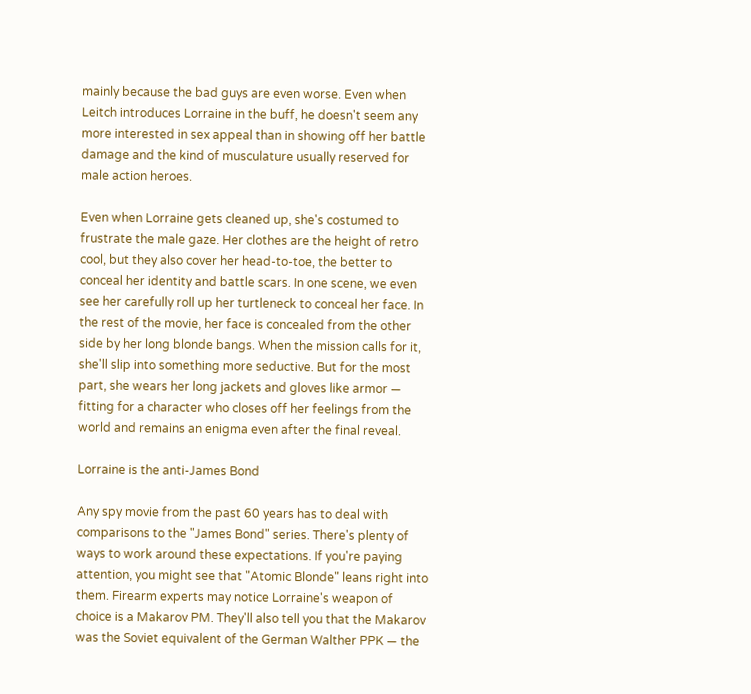mainly because the bad guys are even worse. Even when Leitch introduces Lorraine in the buff, he doesn't seem any more interested in sex appeal than in showing off her battle damage and the kind of musculature usually reserved for male action heroes.

Even when Lorraine gets cleaned up, she's costumed to frustrate the male gaze. Her clothes are the height of retro cool, but they also cover her head-to-toe, the better to conceal her identity and battle scars. In one scene, we even see her carefully roll up her turtleneck to conceal her face. In the rest of the movie, her face is concealed from the other side by her long blonde bangs. When the mission calls for it, she'll slip into something more seductive. But for the most part, she wears her long jackets and gloves like armor — fitting for a character who closes off her feelings from the world and remains an enigma even after the final reveal.

Lorraine is the anti-James Bond

Any spy movie from the past 60 years has to deal with comparisons to the "James Bond" series. There's plenty of ways to work around these expectations. If you're paying attention, you might see that "Atomic Blonde" leans right into them. Firearm experts may notice Lorraine's weapon of choice is a Makarov PM. They'll also tell you that the Makarov was the Soviet equivalent of the German Walther PPK — the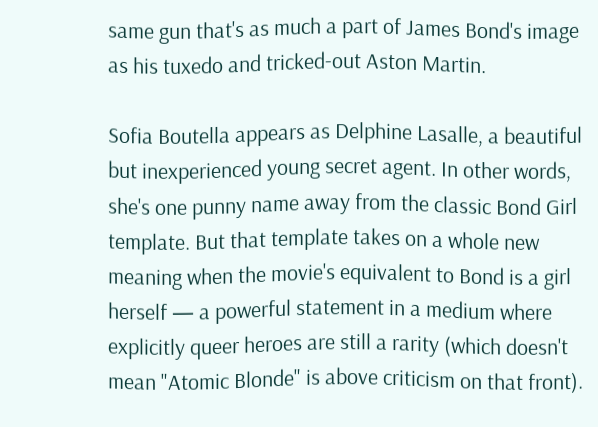same gun that's as much a part of James Bond's image as his tuxedo and tricked-out Aston Martin.

Sofia Boutella appears as Delphine Lasalle, a beautiful but inexperienced young secret agent. In other words, she's one punny name away from the classic Bond Girl template. But that template takes on a whole new meaning when the movie's equivalent to Bond is a girl herself — a powerful statement in a medium where explicitly queer heroes are still a rarity (which doesn't mean "Atomic Blonde" is above criticism on that front).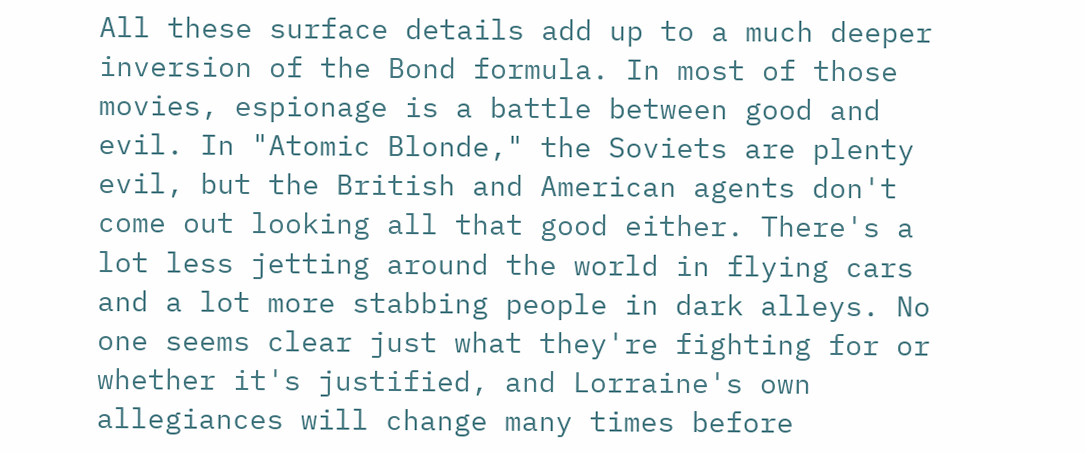All these surface details add up to a much deeper inversion of the Bond formula. In most of those movies, espionage is a battle between good and evil. In "Atomic Blonde," the Soviets are plenty evil, but the British and American agents don't come out looking all that good either. There's a lot less jetting around the world in flying cars and a lot more stabbing people in dark alleys. No one seems clear just what they're fighting for or whether it's justified, and Lorraine's own allegiances will change many times before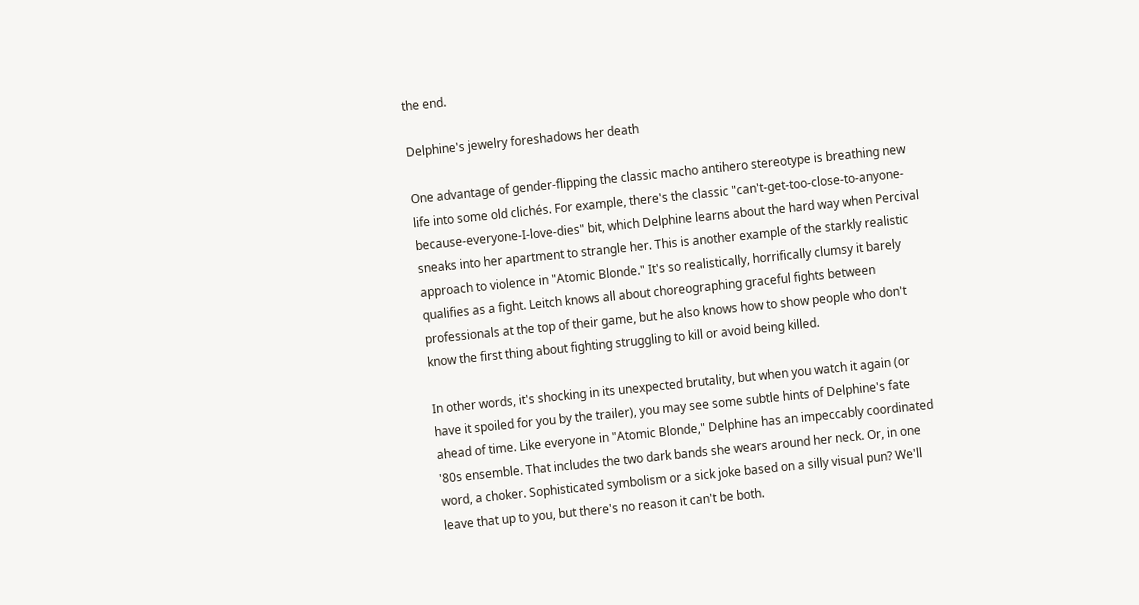the end.

Delphine's jewelry foreshadows her death

One advantage of gender-flipping the classic macho antihero stereotype is breathing new life into some old clichés. For example, there's the classic "can't-get-too-close-to-anyone-because-everyone-I-love-dies" bit, which Delphine learns about the hard way when Percival sneaks into her apartment to strangle her. This is another example of the starkly realistic approach to violence in "Atomic Blonde." It's so realistically, horrifically clumsy it barely qualifies as a fight. Leitch knows all about choreographing graceful fights between professionals at the top of their game, but he also knows how to show people who don't know the first thing about fighting struggling to kill or avoid being killed.

In other words, it's shocking in its unexpected brutality, but when you watch it again (or have it spoiled for you by the trailer), you may see some subtle hints of Delphine's fate ahead of time. Like everyone in "Atomic Blonde," Delphine has an impeccably coordinated '80s ensemble. That includes the two dark bands she wears around her neck. Or, in one word, a choker. Sophisticated symbolism or a sick joke based on a silly visual pun? We'll leave that up to you, but there's no reason it can't be both.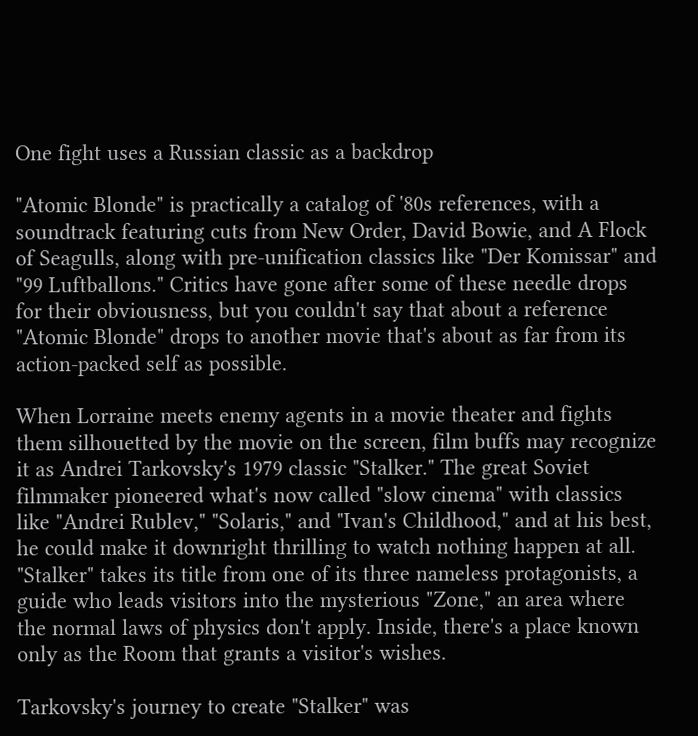One fight uses a Russian classic as a backdrop

"Atomic Blonde" is practically a catalog of '80s references, with a soundtrack featuring cuts from New Order, David Bowie, and A Flock of Seagulls, along with pre-unification classics like "Der Komissar" and "99 Luftballons." Critics have gone after some of these needle drops for their obviousness, but you couldn't say that about a reference "Atomic Blonde" drops to another movie that's about as far from its action-packed self as possible.

When Lorraine meets enemy agents in a movie theater and fights them silhouetted by the movie on the screen, film buffs may recognize it as Andrei Tarkovsky's 1979 classic "Stalker." The great Soviet filmmaker pioneered what's now called "slow cinema" with classics like "Andrei Rublev," "Solaris," and "Ivan's Childhood," and at his best, he could make it downright thrilling to watch nothing happen at all. "Stalker" takes its title from one of its three nameless protagonists, a guide who leads visitors into the mysterious "Zone," an area where the normal laws of physics don't apply. Inside, there's a place known only as the Room that grants a visitor's wishes.

Tarkovsky's journey to create "Stalker" was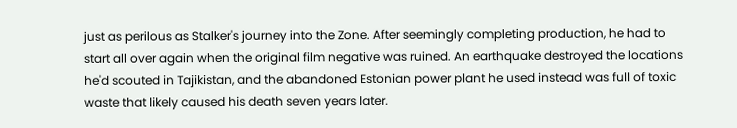just as perilous as Stalker's journey into the Zone. After seemingly completing production, he had to start all over again when the original film negative was ruined. An earthquake destroyed the locations he'd scouted in Tajikistan, and the abandoned Estonian power plant he used instead was full of toxic waste that likely caused his death seven years later.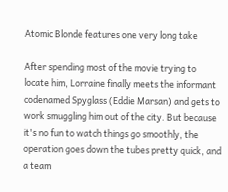Atomic Blonde features one very long take

After spending most of the movie trying to locate him, Lorraine finally meets the informant codenamed Spyglass (Eddie Marsan) and gets to work smuggling him out of the city. But because it's no fun to watch things go smoothly, the operation goes down the tubes pretty quick, and a team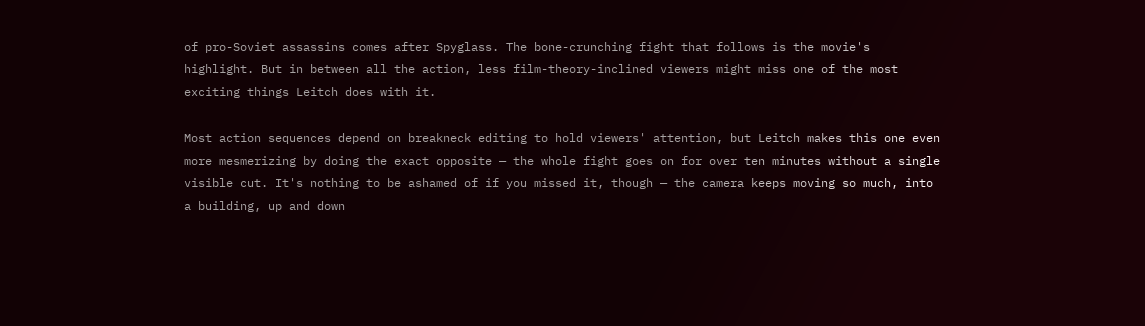of pro-Soviet assassins comes after Spyglass. The bone-crunching fight that follows is the movie's highlight. But in between all the action, less film-theory-inclined viewers might miss one of the most exciting things Leitch does with it.

Most action sequences depend on breakneck editing to hold viewers' attention, but Leitch makes this one even more mesmerizing by doing the exact opposite — the whole fight goes on for over ten minutes without a single visible cut. It's nothing to be ashamed of if you missed it, though — the camera keeps moving so much, into a building, up and down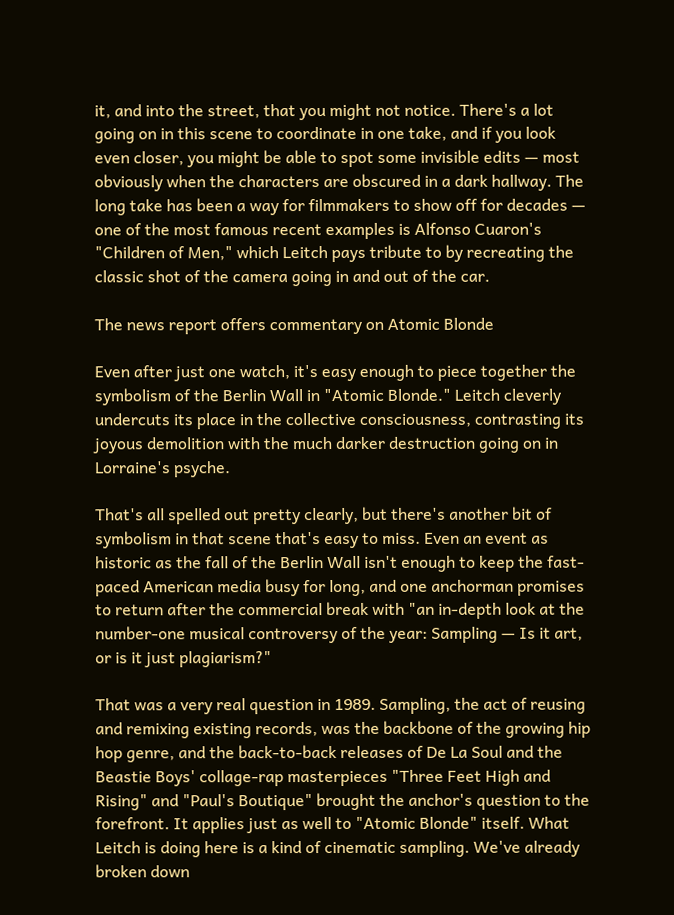it, and into the street, that you might not notice. There's a lot going on in this scene to coordinate in one take, and if you look even closer, you might be able to spot some invisible edits — most obviously when the characters are obscured in a dark hallway. The long take has been a way for filmmakers to show off for decades — one of the most famous recent examples is Alfonso Cuaron's "Children of Men," which Leitch pays tribute to by recreating the classic shot of the camera going in and out of the car.

The news report offers commentary on Atomic Blonde

Even after just one watch, it's easy enough to piece together the symbolism of the Berlin Wall in "Atomic Blonde." Leitch cleverly undercuts its place in the collective consciousness, contrasting its joyous demolition with the much darker destruction going on in Lorraine's psyche.

That's all spelled out pretty clearly, but there's another bit of symbolism in that scene that's easy to miss. Even an event as historic as the fall of the Berlin Wall isn't enough to keep the fast-paced American media busy for long, and one anchorman promises to return after the commercial break with "an in-depth look at the number-one musical controversy of the year: Sampling — Is it art, or is it just plagiarism?"

That was a very real question in 1989. Sampling, the act of reusing and remixing existing records, was the backbone of the growing hip hop genre, and the back-to-back releases of De La Soul and the Beastie Boys' collage-rap masterpieces "Three Feet High and Rising" and "Paul's Boutique" brought the anchor's question to the forefront. It applies just as well to "Atomic Blonde" itself. What Leitch is doing here is a kind of cinematic sampling. We've already broken down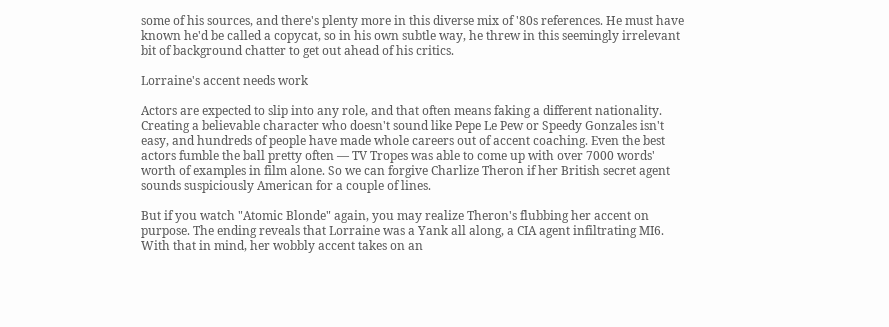some of his sources, and there's plenty more in this diverse mix of '80s references. He must have known he'd be called a copycat, so in his own subtle way, he threw in this seemingly irrelevant bit of background chatter to get out ahead of his critics.

Lorraine's accent needs work

Actors are expected to slip into any role, and that often means faking a different nationality. Creating a believable character who doesn't sound like Pepe Le Pew or Speedy Gonzales isn't easy, and hundreds of people have made whole careers out of accent coaching. Even the best actors fumble the ball pretty often — TV Tropes was able to come up with over 7000 words' worth of examples in film alone. So we can forgive Charlize Theron if her British secret agent sounds suspiciously American for a couple of lines.

But if you watch "Atomic Blonde" again, you may realize Theron's flubbing her accent on purpose. The ending reveals that Lorraine was a Yank all along, a CIA agent infiltrating MI6. With that in mind, her wobbly accent takes on an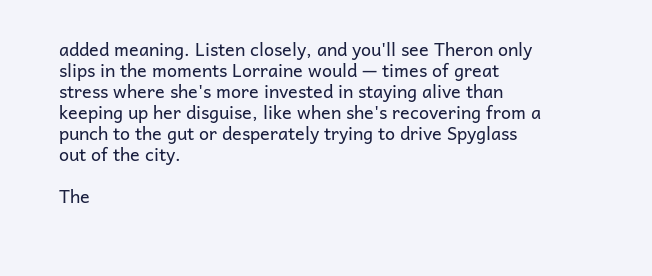added meaning. Listen closely, and you'll see Theron only slips in the moments Lorraine would — times of great stress where she's more invested in staying alive than keeping up her disguise, like when she's recovering from a punch to the gut or desperately trying to drive Spyglass out of the city.

The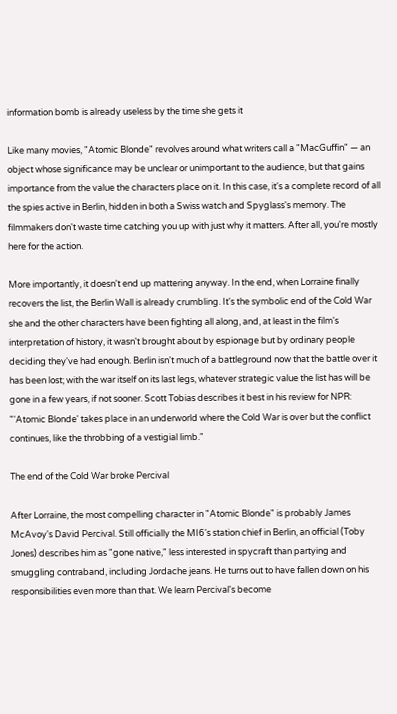information bomb is already useless by the time she gets it

Like many movies, "Atomic Blonde" revolves around what writers call a "MacGuffin" — an object whose significance may be unclear or unimportant to the audience, but that gains importance from the value the characters place on it. In this case, it's a complete record of all the spies active in Berlin, hidden in both a Swiss watch and Spyglass's memory. The filmmakers don't waste time catching you up with just why it matters. After all, you're mostly here for the action.

More importantly, it doesn't end up mattering anyway. In the end, when Lorraine finally recovers the list, the Berlin Wall is already crumbling. It's the symbolic end of the Cold War she and the other characters have been fighting all along, and, at least in the film's interpretation of history, it wasn't brought about by espionage but by ordinary people deciding they've had enough. Berlin isn't much of a battleground now that the battle over it has been lost; with the war itself on its last legs, whatever strategic value the list has will be gone in a few years, if not sooner. Scott Tobias describes it best in his review for NPR: "'Atomic Blonde' takes place in an underworld where the Cold War is over but the conflict continues, like the throbbing of a vestigial limb."

The end of the Cold War broke Percival

After Lorraine, the most compelling character in "Atomic Blonde" is probably James McAvoy's David Percival. Still officially the MI6's station chief in Berlin, an official (Toby Jones) describes him as "gone native," less interested in spycraft than partying and smuggling contraband, including Jordache jeans. He turns out to have fallen down on his responsibilities even more than that. We learn Percival's become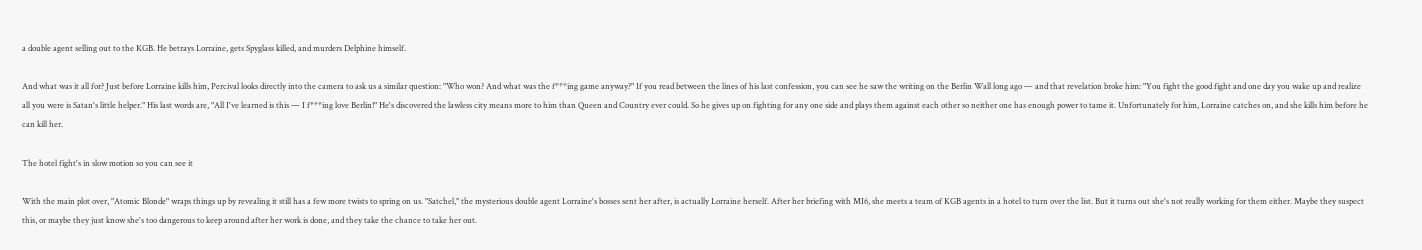a double agent selling out to the KGB. He betrays Lorraine, gets Spyglass killed, and murders Delphine himself.

And what was it all for? Just before Lorraine kills him, Percival looks directly into the camera to ask us a similar question: "Who won? And what was the f***ing game anyway?" If you read between the lines of his last confession, you can see he saw the writing on the Berlin Wall long ago — and that revelation broke him: "You fight the good fight and one day you wake up and realize all you were is Satan's little helper." His last words are, "All I've learned is this — I f***ing love Berlin!" He's discovered the lawless city means more to him than Queen and Country ever could. So he gives up on fighting for any one side and plays them against each other so neither one has enough power to tame it. Unfortunately for him, Lorraine catches on, and she kills him before he can kill her.

The hotel fight's in slow motion so you can see it

With the main plot over, "Atomic Blonde" wraps things up by revealing it still has a few more twists to spring on us. "Satchel," the mysterious double agent Lorraine's bosses sent her after, is actually Lorraine herself. After her briefing with MI6, she meets a team of KGB agents in a hotel to turn over the list. But it turns out she's not really working for them either. Maybe they suspect this, or maybe they just know she's too dangerous to keep around after her work is done, and they take the chance to take her out.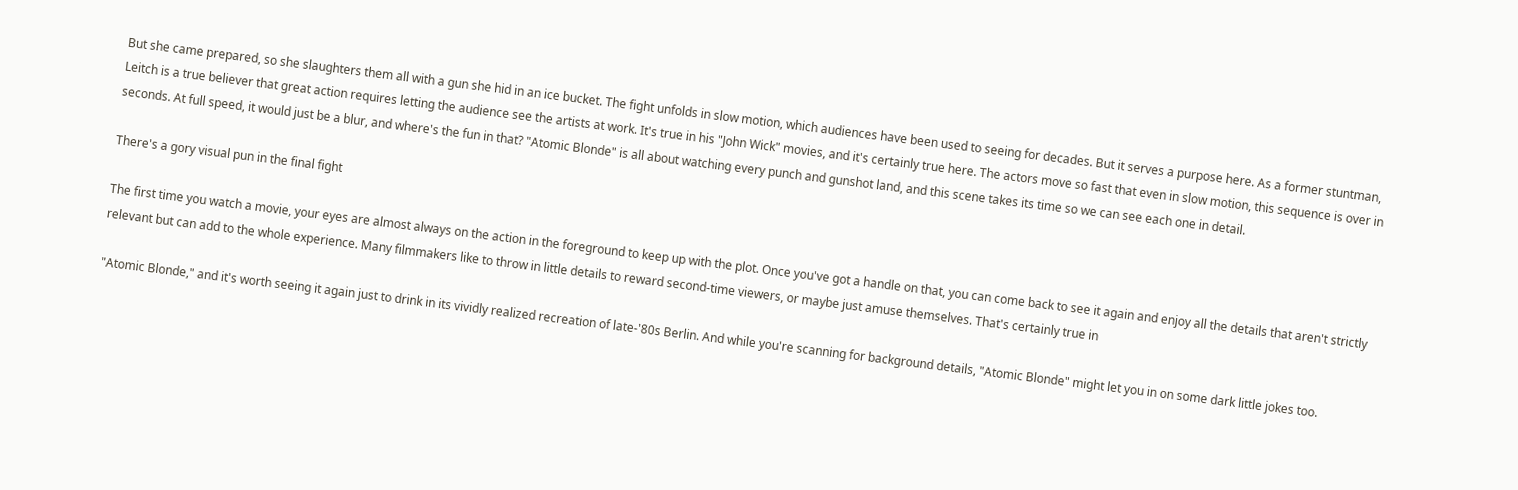But she came prepared, so she slaughters them all with a gun she hid in an ice bucket. The fight unfolds in slow motion, which audiences have been used to seeing for decades. But it serves a purpose here. As a former stuntman, Leitch is a true believer that great action requires letting the audience see the artists at work. It's true in his "John Wick" movies, and it's certainly true here. The actors move so fast that even in slow motion, this sequence is over in seconds. At full speed, it would just be a blur, and where's the fun in that? "Atomic Blonde" is all about watching every punch and gunshot land, and this scene takes its time so we can see each one in detail.

There's a gory visual pun in the final fight

The first time you watch a movie, your eyes are almost always on the action in the foreground to keep up with the plot. Once you've got a handle on that, you can come back to see it again and enjoy all the details that aren't strictly relevant but can add to the whole experience. Many filmmakers like to throw in little details to reward second-time viewers, or maybe just amuse themselves. That's certainly true in

"Atomic Blonde," and it's worth seeing it again just to drink in its vividly realized recreation of late-'80s Berlin. And while you're scanning for background details, "Atomic Blonde" might let you in on some dark little jokes too.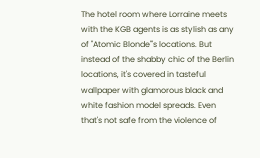The hotel room where Lorraine meets with the KGB agents is as stylish as any of "Atomic Blonde"'s locations. But instead of the shabby chic of the Berlin locations, it's covered in tasteful wallpaper with glamorous black and white fashion model spreads. Even that's not safe from the violence of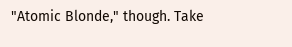"Atomic Blonde," though. Take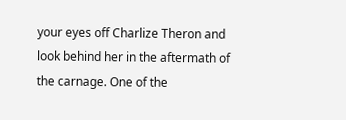your eyes off Charlize Theron and look behind her in the aftermath of the carnage. One of the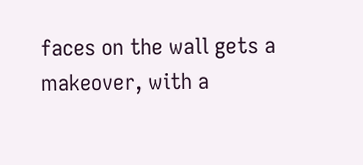faces on the wall gets a makeover, with a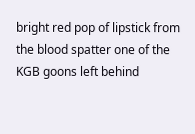bright red pop of lipstick from the blood spatter one of the KGB goons left behind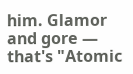him. Glamor and gore — that's "Atomic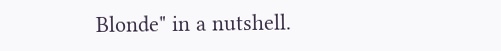Blonde" in a nutshell.